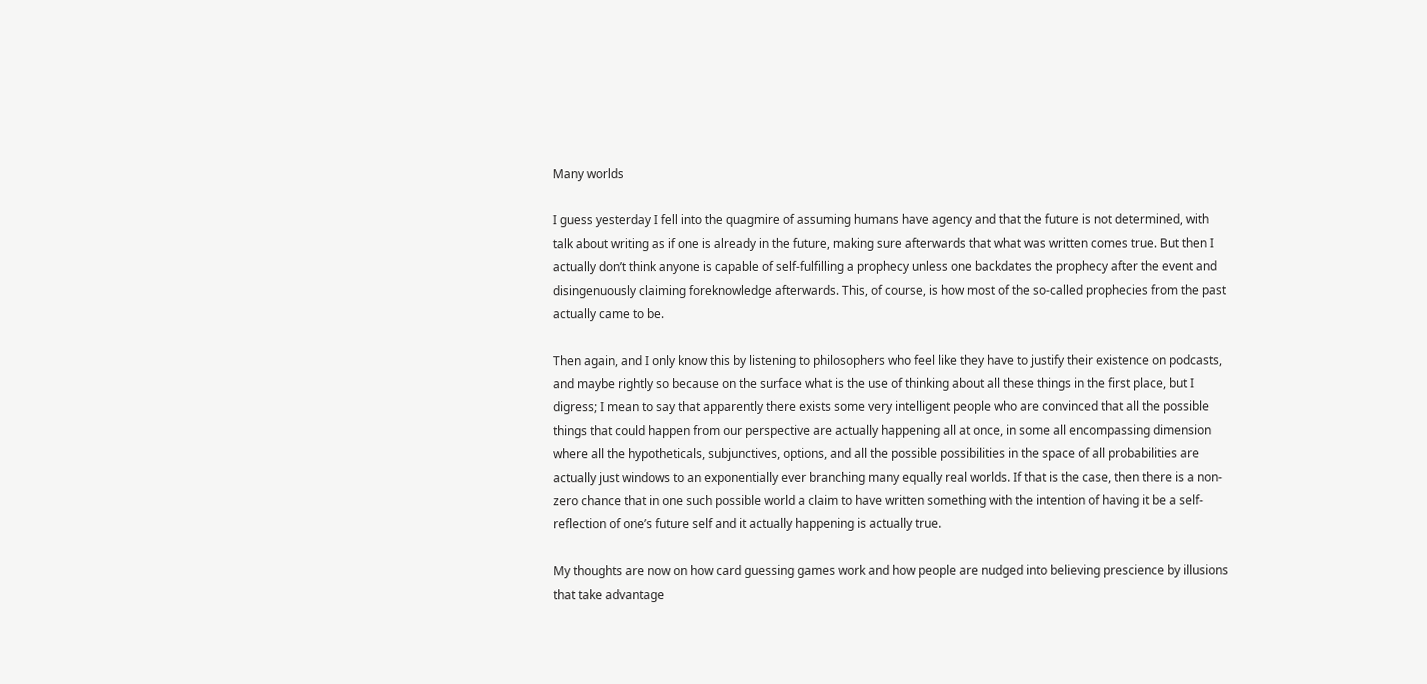Many worlds

I guess yesterday I fell into the quagmire of assuming humans have agency and that the future is not determined, with talk about writing as if one is already in the future, making sure afterwards that what was written comes true. But then I actually don’t think anyone is capable of self-fulfilling a prophecy unless one backdates the prophecy after the event and disingenuously claiming foreknowledge afterwards. This, of course, is how most of the so-called prophecies from the past actually came to be.

Then again, and I only know this by listening to philosophers who feel like they have to justify their existence on podcasts, and maybe rightly so because on the surface what is the use of thinking about all these things in the first place, but I digress; I mean to say that apparently there exists some very intelligent people who are convinced that all the possible things that could happen from our perspective are actually happening all at once, in some all encompassing dimension where all the hypotheticals, subjunctives, options, and all the possible possibilities in the space of all probabilities are actually just windows to an exponentially ever branching many equally real worlds. If that is the case, then there is a non-zero chance that in one such possible world a claim to have written something with the intention of having it be a self-reflection of one’s future self and it actually happening is actually true.

My thoughts are now on how card guessing games work and how people are nudged into believing prescience by illusions that take advantage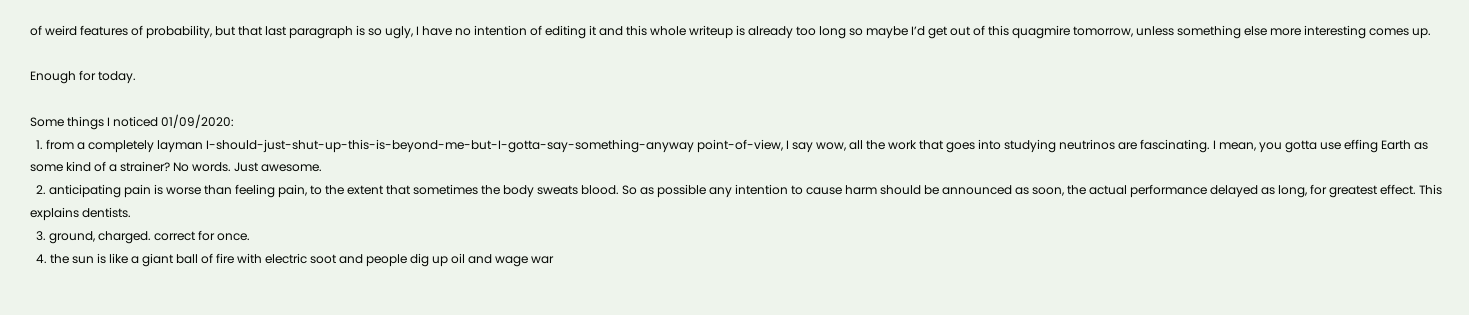of weird features of probability, but that last paragraph is so ugly, I have no intention of editing it and this whole writeup is already too long so maybe I’d get out of this quagmire tomorrow, unless something else more interesting comes up.

Enough for today.

Some things I noticed 01/09/2020:
  1. from a completely layman I-should-just-shut-up-this-is-beyond-me-but-I-gotta-say-something-anyway point-of-view, I say wow, all the work that goes into studying neutrinos are fascinating. I mean, you gotta use effing Earth as some kind of a strainer? No words. Just awesome.
  2. anticipating pain is worse than feeling pain, to the extent that sometimes the body sweats blood. So as possible any intention to cause harm should be announced as soon, the actual performance delayed as long, for greatest effect. This explains dentists.
  3. ground, charged. correct for once.
  4. the sun is like a giant ball of fire with electric soot and people dig up oil and wage war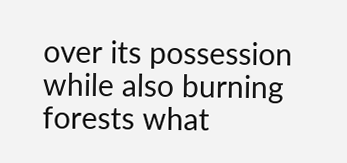over its possession while also burning forests what